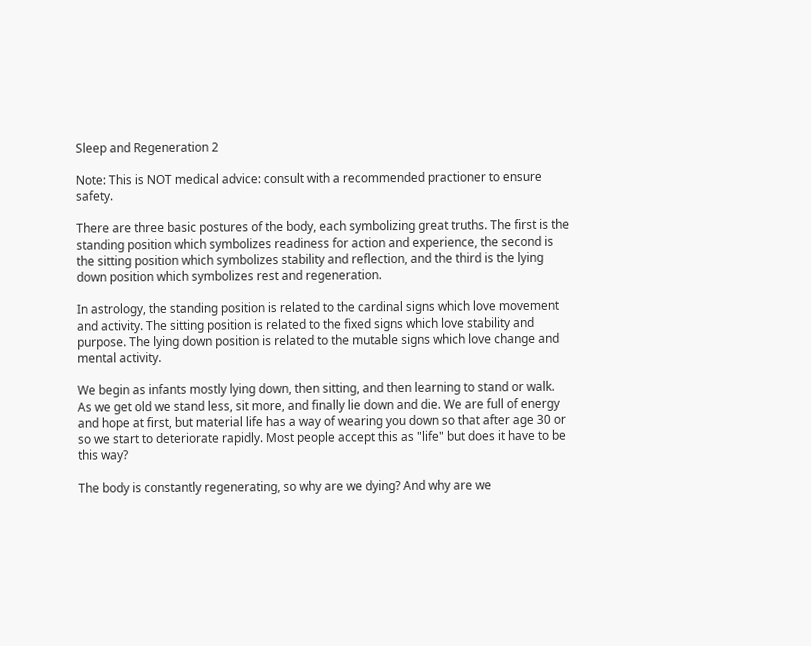Sleep and Regeneration 2

Note: This is NOT medical advice: consult with a recommended practioner to ensure safety.

There are three basic postures of the body, each symbolizing great truths. The first is the standing position which symbolizes readiness for action and experience, the second is the sitting position which symbolizes stability and reflection, and the third is the lying down position which symbolizes rest and regeneration.

In astrology, the standing position is related to the cardinal signs which love movement and activity. The sitting position is related to the fixed signs which love stability and purpose. The lying down position is related to the mutable signs which love change and mental activity.

We begin as infants mostly lying down, then sitting, and then learning to stand or walk. As we get old we stand less, sit more, and finally lie down and die. We are full of energy and hope at first, but material life has a way of wearing you down so that after age 30 or so we start to deteriorate rapidly. Most people accept this as "life" but does it have to be this way?

The body is constantly regenerating, so why are we dying? And why are we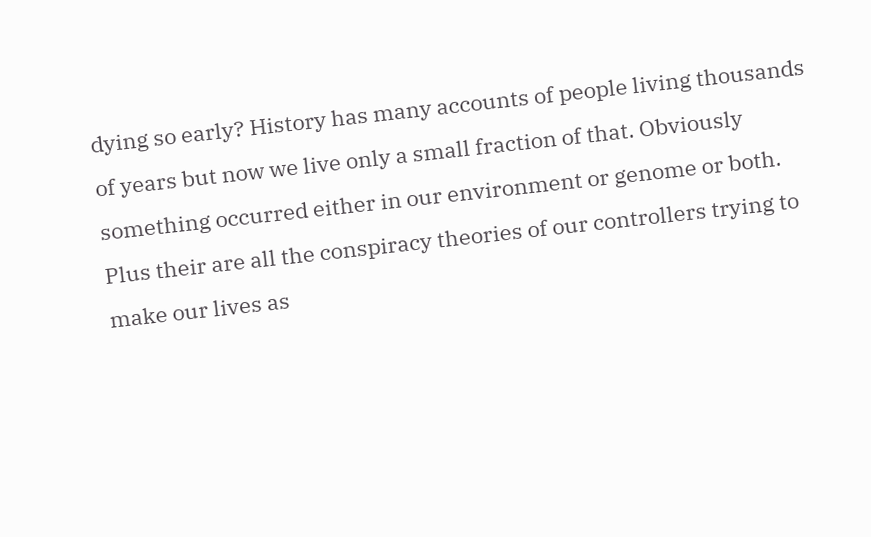dying so early? History has many accounts of people living thousands of years but now we live only a small fraction of that. Obviously something occurred either in our environment or genome or both. Plus their are all the conspiracy theories of our controllers trying to make our lives as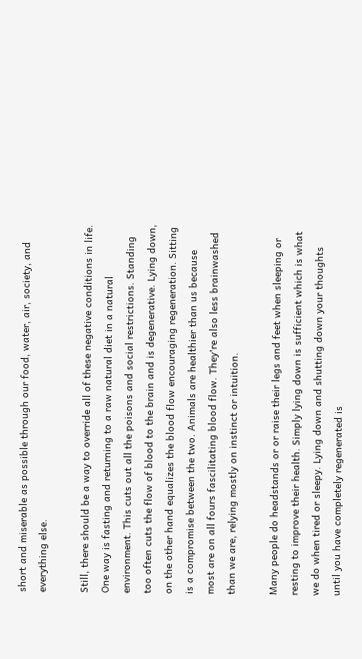short and miserable as possible through our food, water, air, society, and everything else.

Still, there should be a way to override all of these negative conditions in life. One way is fasting and returning to a raw natural diet in a natural environment. This cuts out all the poisons and social restrictions. Standing too often cuts the flow of blood to the brain and is degenerative. Lying down, on the other hand equalizes the blood flow encouraging regeneration. Sitting is a compromise between the two. Animals are healthier than us because most are on all fours fascilitating blood flow. They're also less brainwashed than we are, relying mostly on instinct or intuition.

Many people do headstands or or raise their legs and feet when sleeping or resting to improve their health. Simply lying down is sufficient which is what we do when tired or sleepy. Lying down and shutting down your thoughts until you have completely regenerated is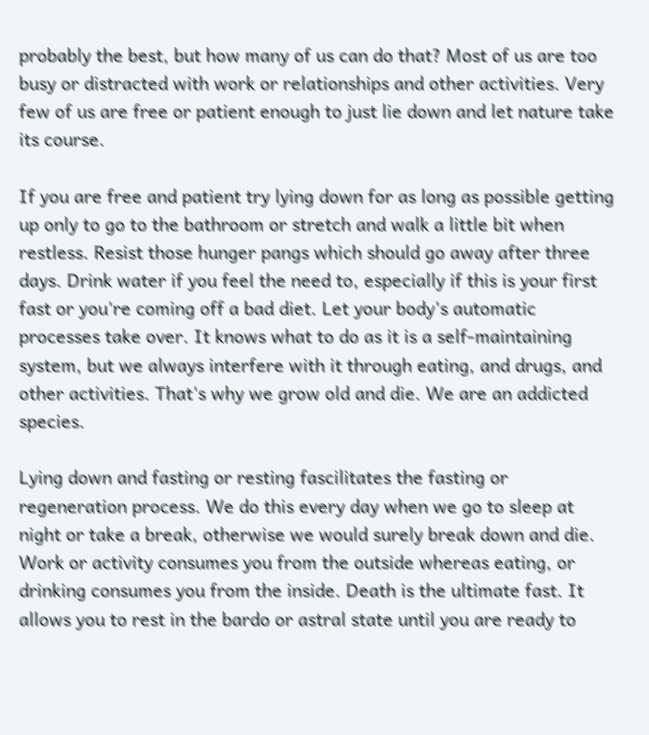probably the best, but how many of us can do that? Most of us are too busy or distracted with work or relationships and other activities. Very few of us are free or patient enough to just lie down and let nature take its course.

If you are free and patient try lying down for as long as possible getting up only to go to the bathroom or stretch and walk a little bit when restless. Resist those hunger pangs which should go away after three days. Drink water if you feel the need to, especially if this is your first fast or you're coming off a bad diet. Let your body's automatic processes take over. It knows what to do as it is a self-maintaining system, but we always interfere with it through eating, and drugs, and other activities. That's why we grow old and die. We are an addicted species.

Lying down and fasting or resting fascilitates the fasting or regeneration process. We do this every day when we go to sleep at night or take a break, otherwise we would surely break down and die. Work or activity consumes you from the outside whereas eating, or drinking consumes you from the inside. Death is the ultimate fast. It allows you to rest in the bardo or astral state until you are ready to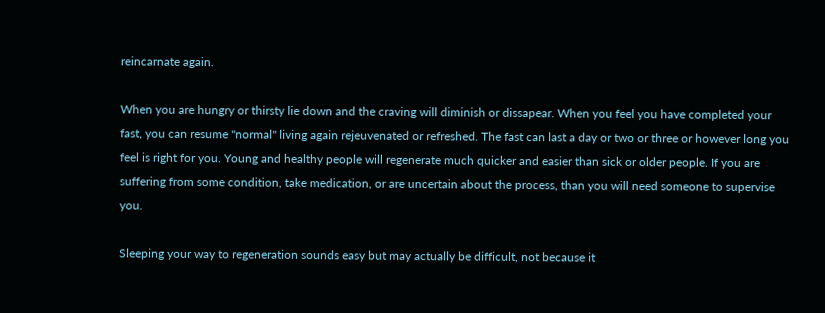reincarnate again.

When you are hungry or thirsty lie down and the craving will diminish or dissapear. When you feel you have completed your fast, you can resume "normal" living again rejeuvenated or refreshed. The fast can last a day or two or three or however long you feel is right for you. Young and healthy people will regenerate much quicker and easier than sick or older people. If you are suffering from some condition, take medication, or are uncertain about the process, than you will need someone to supervise you.

Sleeping your way to regeneration sounds easy but may actually be difficult, not because it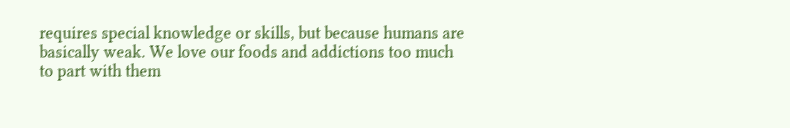requires special knowledge or skills, but because humans are basically weak. We love our foods and addictions too much to part with them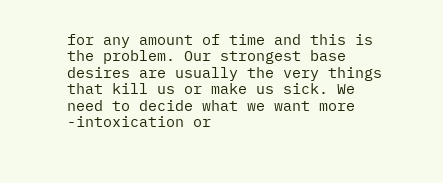for any amount of time and this is the problem. Our strongest base desires are usually the very things that kill us or make us sick. We need to decide what we want more -intoxication or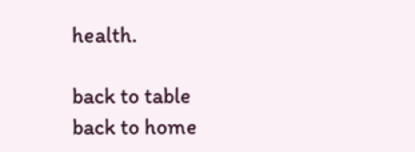health.

back to table
back to home